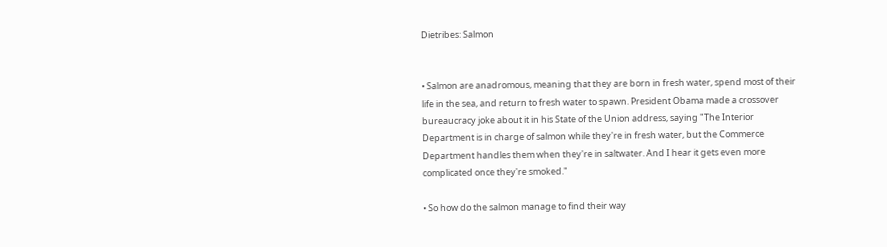Dietribes: Salmon


• Salmon are anadromous, meaning that they are born in fresh water, spend most of their life in the sea, and return to fresh water to spawn. President Obama made a crossover bureaucracy joke about it in his State of the Union address, saying "The Interior Department is in charge of salmon while they're in fresh water, but the Commerce Department handles them when they're in saltwater. And I hear it gets even more complicated once they're smoked."

• So how do the salmon manage to find their way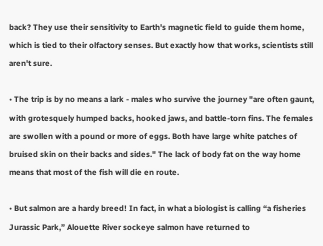back? They use their sensitivity to Earth's magnetic field to guide them home, which is tied to their olfactory senses. But exactly how that works, scientists still aren't sure.

• The trip is by no means a lark - males who survive the journey "are often gaunt, with grotesquely humped backs, hooked jaws, and battle-torn fins. The females are swollen with a pound or more of eggs. Both have large white patches of bruised skin on their backs and sides." The lack of body fat on the way home means that most of the fish will die en route.

• But salmon are a hardy breed! In fact, in what a biologist is calling “a fisheries Jurassic Park,” Alouette River sockeye salmon have returned to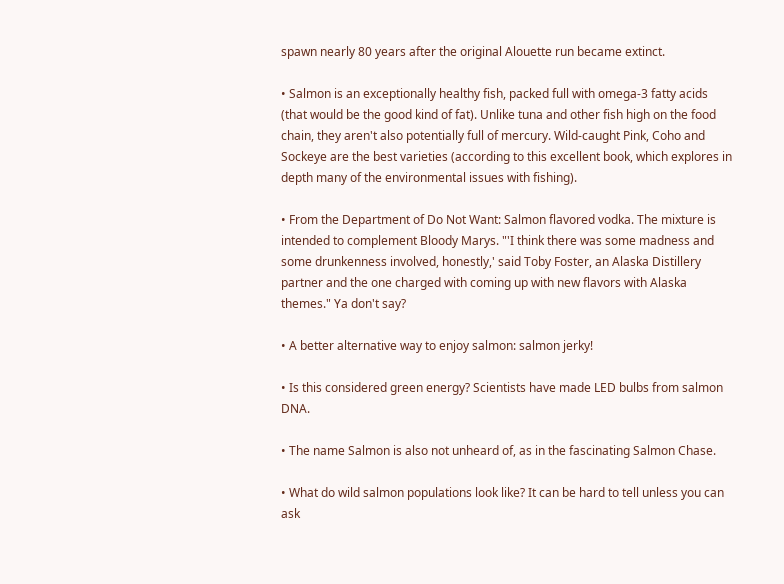spawn nearly 80 years after the original Alouette run became extinct.

• Salmon is an exceptionally healthy fish, packed full with omega-3 fatty acids (that would be the good kind of fat). Unlike tuna and other fish high on the food chain, they aren't also potentially full of mercury. Wild-caught Pink, Coho and Sockeye are the best varieties (according to this excellent book, which explores in depth many of the environmental issues with fishing).

• From the Department of Do Not Want: Salmon flavored vodka. The mixture is intended to complement Bloody Marys. "'I think there was some madness and some drunkenness involved, honestly,' said Toby Foster, an Alaska Distillery partner and the one charged with coming up with new flavors with Alaska themes." Ya don't say?

• A better alternative way to enjoy salmon: salmon jerky!

• Is this considered green energy? Scientists have made LED bulbs from salmon DNA.

• The name Salmon is also not unheard of, as in the fascinating Salmon Chase.

• What do wild salmon populations look like? It can be hard to tell unless you can ask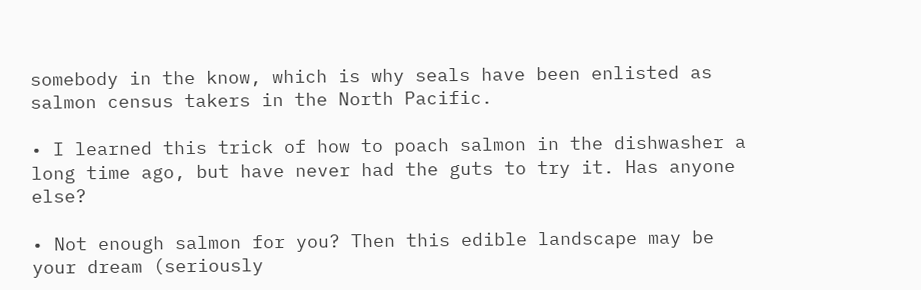somebody in the know, which is why seals have been enlisted as salmon census takers in the North Pacific.

• I learned this trick of how to poach salmon in the dishwasher a long time ago, but have never had the guts to try it. Has anyone else?

• Not enough salmon for you? Then this edible landscape may be your dream (seriously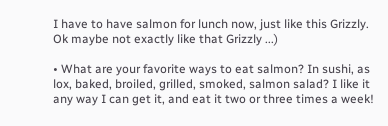I have to have salmon for lunch now, just like this Grizzly. Ok maybe not exactly like that Grizzly ...)

• What are your favorite ways to eat salmon? In sushi, as lox, baked, broiled, grilled, smoked, salmon salad? I like it any way I can get it, and eat it two or three times a week!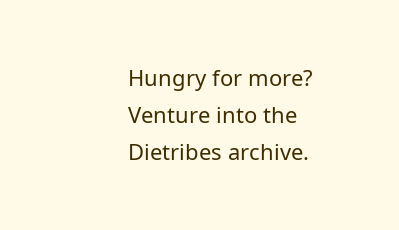Hungry for more? Venture into the Dietribes archive.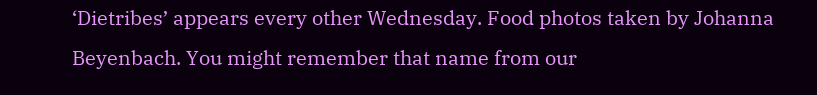‘Dietribes’ appears every other Wednesday. Food photos taken by Johanna Beyenbach. You might remember that name from our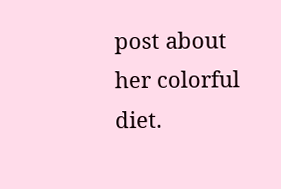post about her colorful diet.